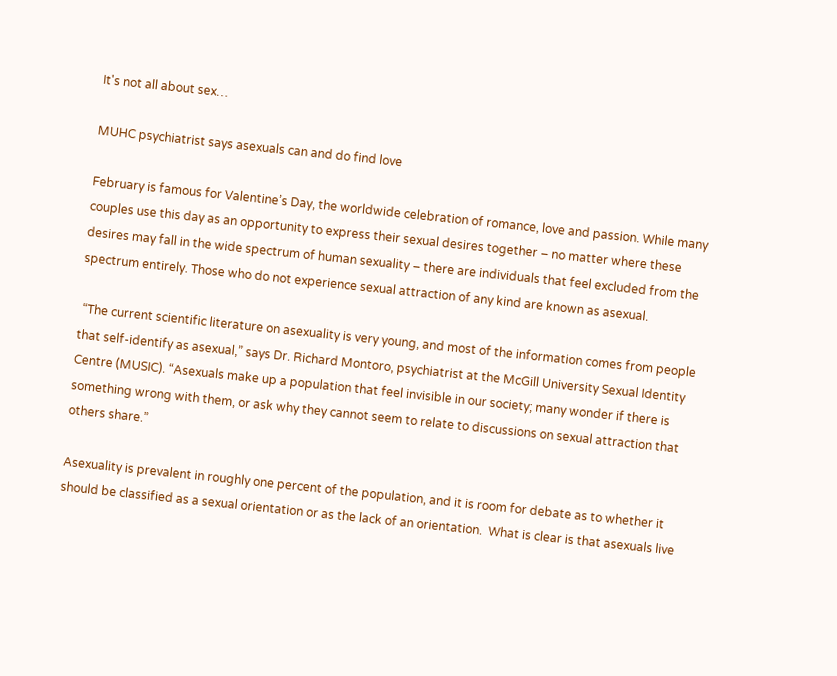It's not all about sex…

MUHC psychiatrist says asexuals can and do find love

February is famous for Valentine’s Day, the worldwide celebration of romance, love and passion. While many couples use this day as an opportunity to express their sexual desires together – no matter where these desires may fall in the wide spectrum of human sexuality – there are individuals that feel excluded from the spectrum entirely. Those who do not experience sexual attraction of any kind are known as asexual.

 “The current scientific literature on asexuality is very young, and most of the information comes from people that self-identify as asexual,” says Dr. Richard Montoro, psychiatrist at the McGill University Sexual Identity Centre (MUSIC). “Asexuals make up a population that feel invisible in our society; many wonder if there is something wrong with them, or ask why they cannot seem to relate to discussions on sexual attraction that others share.”

Asexuality is prevalent in roughly one percent of the population, and it is room for debate as to whether it should be classified as a sexual orientation or as the lack of an orientation.  What is clear is that asexuals live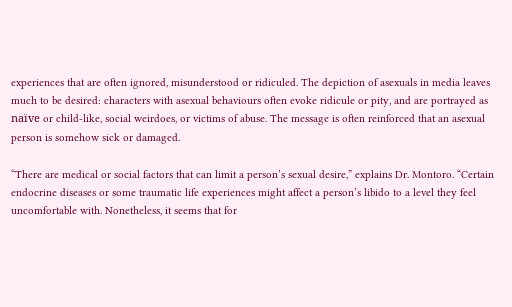experiences that are often ignored, misunderstood or ridiculed. The depiction of asexuals in media leaves much to be desired: characters with asexual behaviours often evoke ridicule or pity, and are portrayed as naïve or child-like, social weirdoes, or victims of abuse. The message is often reinforced that an asexual person is somehow sick or damaged.

“There are medical or social factors that can limit a person’s sexual desire,” explains Dr. Montoro. “Certain endocrine diseases or some traumatic life experiences might affect a person’s libido to a level they feel uncomfortable with. Nonetheless, it seems that for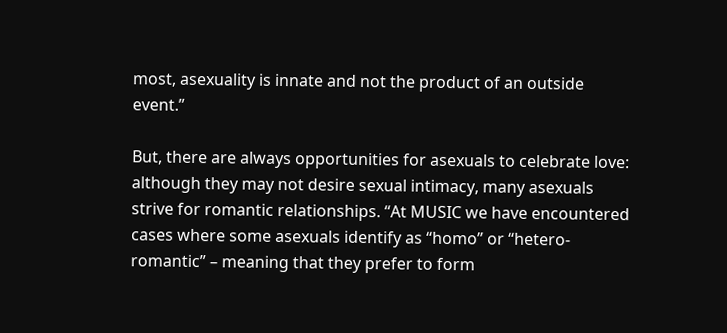most, asexuality is innate and not the product of an outside event.”

But, there are always opportunities for asexuals to celebrate love: although they may not desire sexual intimacy, many asexuals strive for romantic relationships. “At MUSIC we have encountered cases where some asexuals identify as “homo” or “hetero-romantic” – meaning that they prefer to form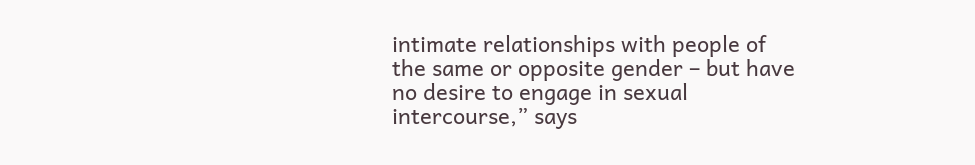intimate relationships with people of the same or opposite gender – but have no desire to engage in sexual intercourse,” says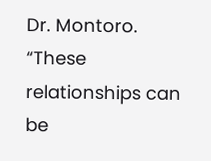Dr. Montoro. “These relationships can be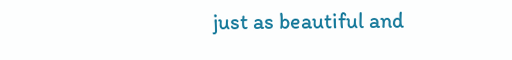just as beautiful and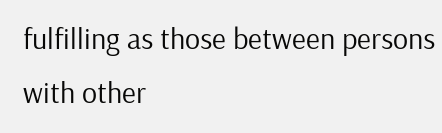fulfilling as those between persons with other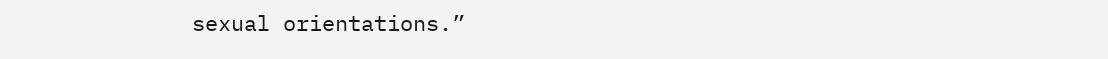sexual orientations.”